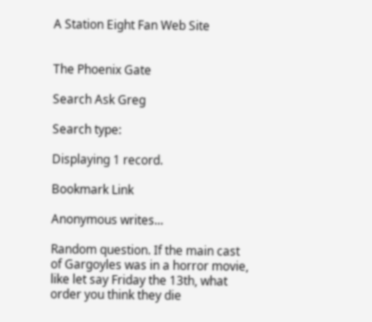A Station Eight Fan Web Site


The Phoenix Gate

Search Ask Greg

Search type:

Displaying 1 record.

Bookmark Link

Anonymous writes...

Random question. If the main cast of Gargoyles was in a horror movie, like let say Friday the 13th, what order you think they die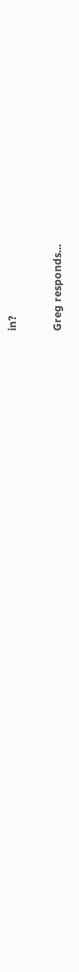in?

Greg responds...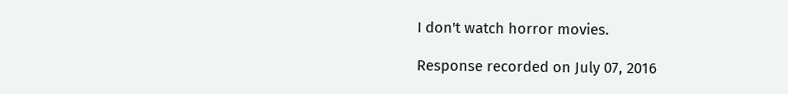I don't watch horror movies.

Response recorded on July 07, 2016